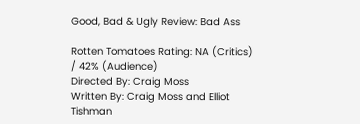Good, Bad & Ugly Review: Bad Ass

Rotten Tomatoes Rating: NA (Critics) / 42% (Audience)
Directed By: Craig Moss
Written By: Craig Moss and Elliot Tishman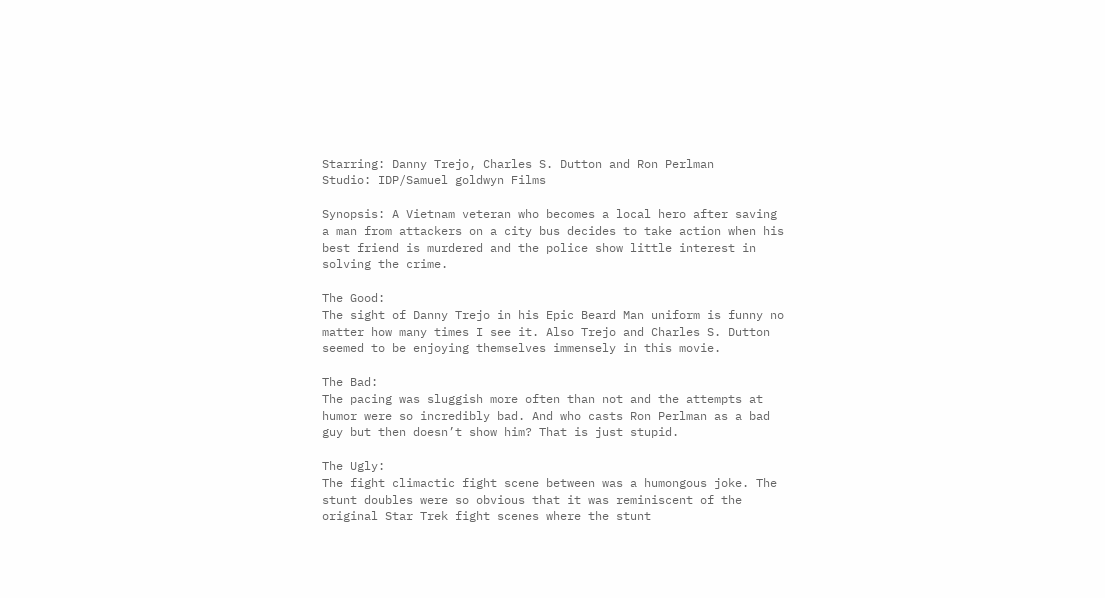Starring: Danny Trejo, Charles S. Dutton and Ron Perlman
Studio: IDP/Samuel goldwyn Films

Synopsis: A Vietnam veteran who becomes a local hero after saving a man from attackers on a city bus decides to take action when his best friend is murdered and the police show little interest in solving the crime.

The Good:
The sight of Danny Trejo in his Epic Beard Man uniform is funny no matter how many times I see it. Also Trejo and Charles S. Dutton seemed to be enjoying themselves immensely in this movie.

The Bad:
The pacing was sluggish more often than not and the attempts at humor were so incredibly bad. And who casts Ron Perlman as a bad guy but then doesn’t show him? That is just stupid.

The Ugly:
The fight climactic fight scene between was a humongous joke. The stunt doubles were so obvious that it was reminiscent of the original Star Trek fight scenes where the stunt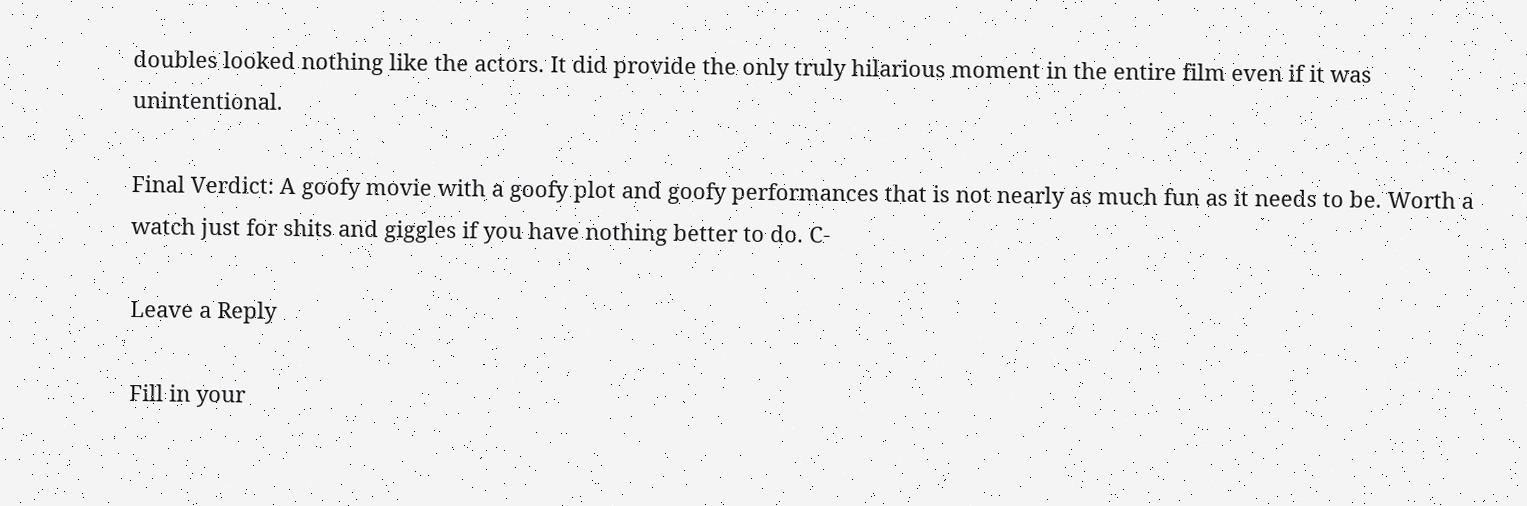doubles looked nothing like the actors. It did provide the only truly hilarious moment in the entire film even if it was unintentional.

Final Verdict: A goofy movie with a goofy plot and goofy performances that is not nearly as much fun as it needs to be. Worth a watch just for shits and giggles if you have nothing better to do. C-

Leave a Reply

Fill in your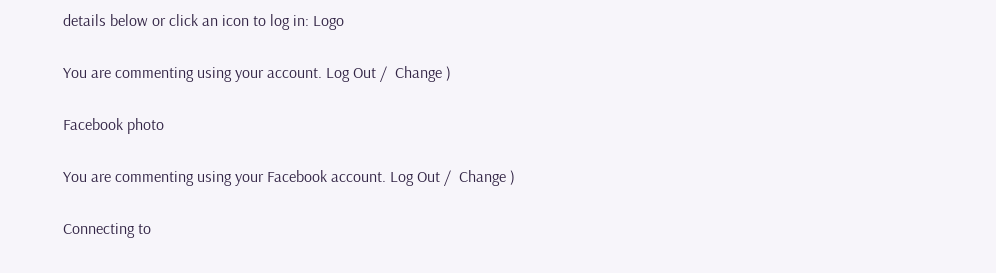details below or click an icon to log in: Logo

You are commenting using your account. Log Out /  Change )

Facebook photo

You are commenting using your Facebook account. Log Out /  Change )

Connecting to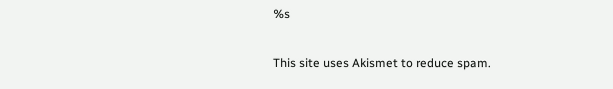%s

This site uses Akismet to reduce spam.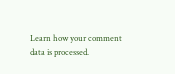Learn how your comment data is processed.